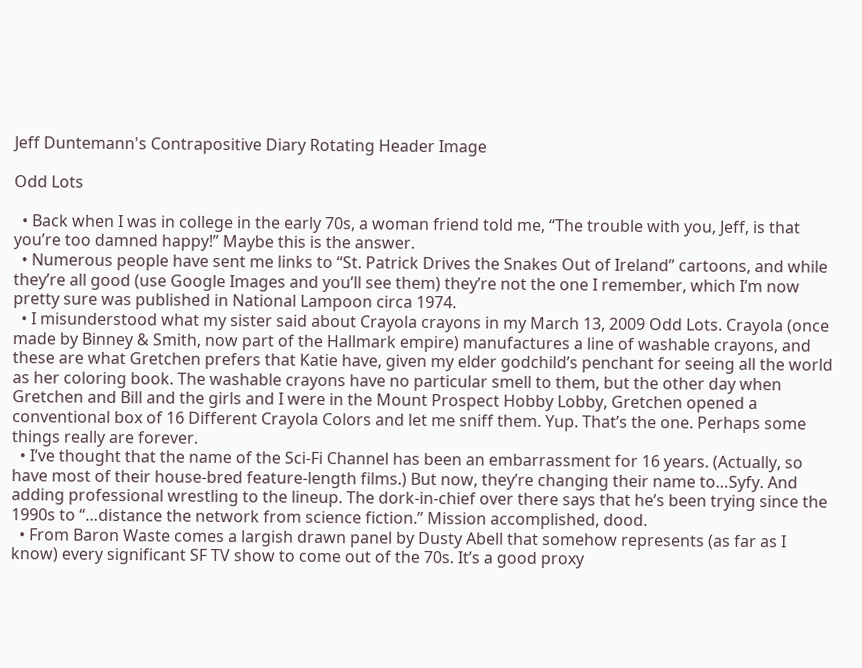Jeff Duntemann's Contrapositive Diary Rotating Header Image

Odd Lots

  • Back when I was in college in the early 70s, a woman friend told me, “The trouble with you, Jeff, is that you’re too damned happy!” Maybe this is the answer.
  • Numerous people have sent me links to “St. Patrick Drives the Snakes Out of Ireland” cartoons, and while they’re all good (use Google Images and you’ll see them) they’re not the one I remember, which I’m now pretty sure was published in National Lampoon circa 1974.
  • I misunderstood what my sister said about Crayola crayons in my March 13, 2009 Odd Lots. Crayola (once made by Binney & Smith, now part of the Hallmark empire) manufactures a line of washable crayons, and these are what Gretchen prefers that Katie have, given my elder godchild’s penchant for seeing all the world as her coloring book. The washable crayons have no particular smell to them, but the other day when Gretchen and Bill and the girls and I were in the Mount Prospect Hobby Lobby, Gretchen opened a conventional box of 16 Different Crayola Colors and let me sniff them. Yup. That’s the one. Perhaps some things really are forever.
  • I’ve thought that the name of the Sci-Fi Channel has been an embarrassment for 16 years. (Actually, so have most of their house-bred feature-length films.) But now, they’re changing their name to…Syfy. And adding professional wrestling to the lineup. The dork-in-chief over there says that he’s been trying since the 1990s to “…distance the network from science fiction.” Mission accomplished, dood.
  • From Baron Waste comes a largish drawn panel by Dusty Abell that somehow represents (as far as I know) every significant SF TV show to come out of the 70s. It’s a good proxy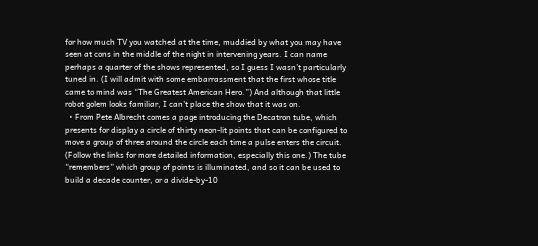for how much TV you watched at the time, muddied by what you may have seen at cons in the middle of the night in intervening years. I can name perhaps a quarter of the shows represented, so I guess I wasn’t particularly tuned in. (I will admit with some embarrassment that the first whose title came to mind was “The Greatest American Hero.”) And although that little robot golem looks familiar, I can’t place the show that it was on.
  • From Pete Albrecht comes a page introducing the Decatron tube, which presents for display a circle of thirty neon-lit points that can be configured to move a group of three around the circle each time a pulse enters the circuit. (Follow the links for more detailed information, especially this one.) The tube “remembers” which group of points is illuminated, and so it can be used to build a decade counter, or a divide-by-10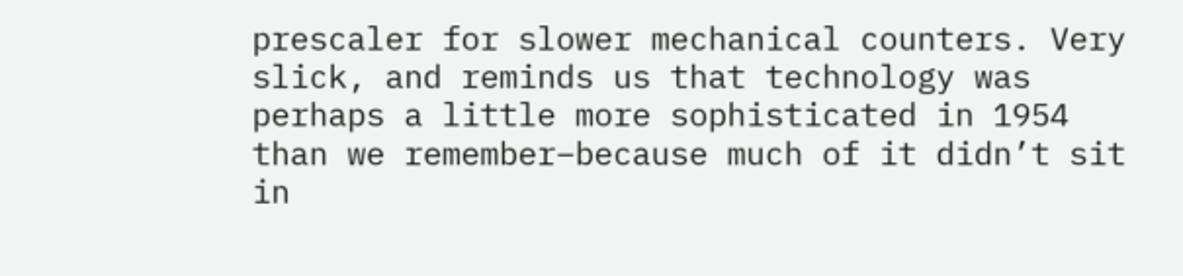prescaler for slower mechanical counters. Very slick, and reminds us that technology was perhaps a little more sophisticated in 1954 than we remember–because much of it didn’t sit in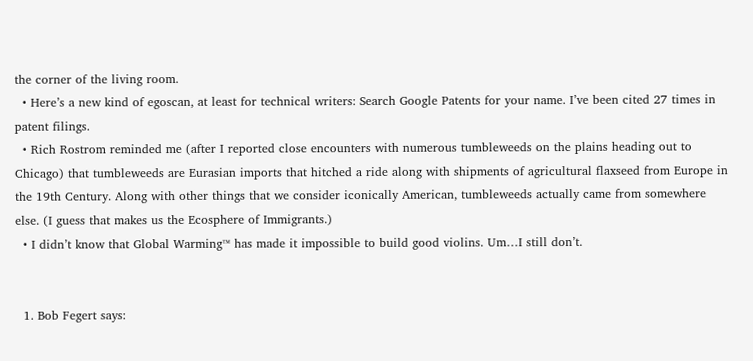the corner of the living room.
  • Here’s a new kind of egoscan, at least for technical writers: Search Google Patents for your name. I’ve been cited 27 times in patent filings.
  • Rich Rostrom reminded me (after I reported close encounters with numerous tumbleweeds on the plains heading out to Chicago) that tumbleweeds are Eurasian imports that hitched a ride along with shipments of agricultural flaxseed from Europe in the 19th Century. Along with other things that we consider iconically American, tumbleweeds actually came from somewhere else. (I guess that makes us the Ecosphere of Immigrants.)
  • I didn’t know that Global Warming™ has made it impossible to build good violins. Um…I still don’t.


  1. Bob Fegert says: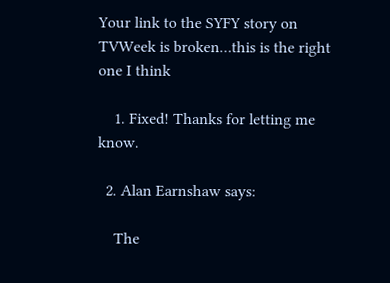Your link to the SYFY story on TVWeek is broken…this is the right one I think

    1. Fixed! Thanks for letting me know.

  2. Alan Earnshaw says:

    The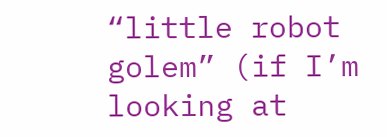“little robot golem” (if I’m looking at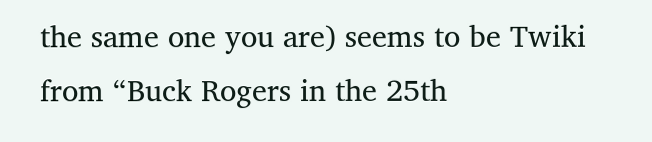the same one you are) seems to be Twiki from “Buck Rogers in the 25th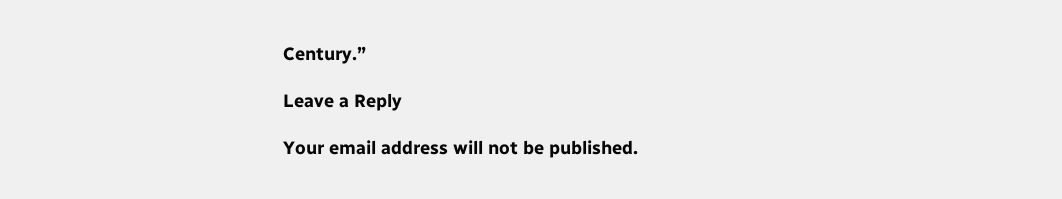Century.”

Leave a Reply

Your email address will not be published.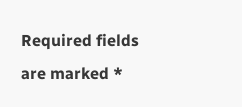Required fields are marked *